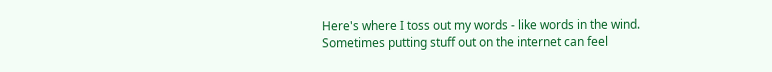Here's where I toss out my words - like words in the wind. Sometimes putting stuff out on the internet can feel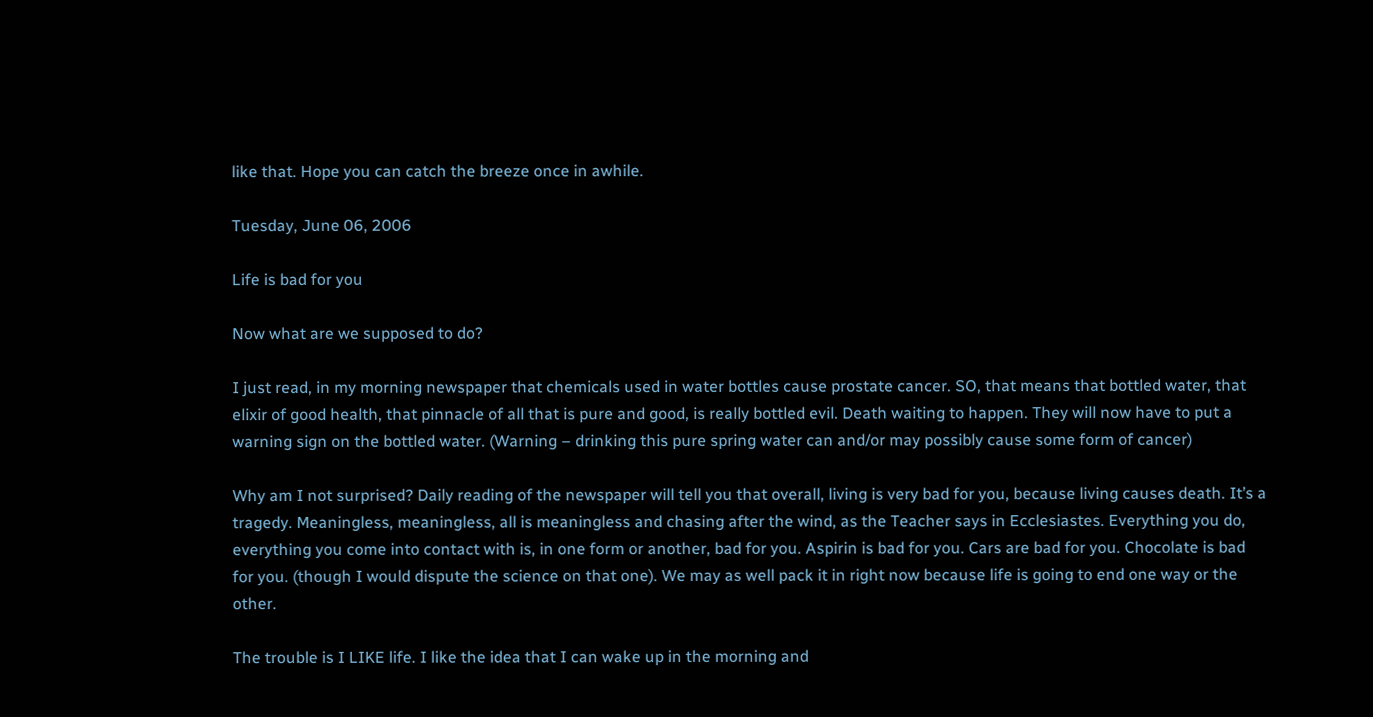like that. Hope you can catch the breeze once in awhile.

Tuesday, June 06, 2006

Life is bad for you

Now what are we supposed to do?

I just read, in my morning newspaper that chemicals used in water bottles cause prostate cancer. SO, that means that bottled water, that elixir of good health, that pinnacle of all that is pure and good, is really bottled evil. Death waiting to happen. They will now have to put a warning sign on the bottled water. (Warning – drinking this pure spring water can and/or may possibly cause some form of cancer)

Why am I not surprised? Daily reading of the newspaper will tell you that overall, living is very bad for you, because living causes death. It’s a tragedy. Meaningless, meaningless, all is meaningless and chasing after the wind, as the Teacher says in Ecclesiastes. Everything you do, everything you come into contact with is, in one form or another, bad for you. Aspirin is bad for you. Cars are bad for you. Chocolate is bad for you. (though I would dispute the science on that one). We may as well pack it in right now because life is going to end one way or the other.

The trouble is I LIKE life. I like the idea that I can wake up in the morning and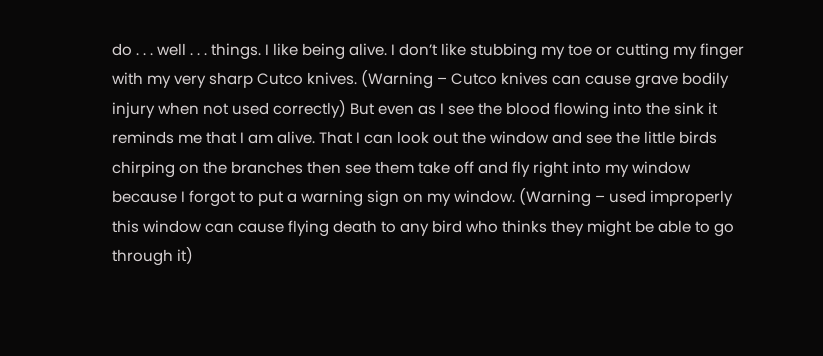do . . . well . . . things. I like being alive. I don’t like stubbing my toe or cutting my finger with my very sharp Cutco knives. (Warning – Cutco knives can cause grave bodily injury when not used correctly) But even as I see the blood flowing into the sink it reminds me that I am alive. That I can look out the window and see the little birds chirping on the branches then see them take off and fly right into my window because I forgot to put a warning sign on my window. (Warning – used improperly this window can cause flying death to any bird who thinks they might be able to go through it)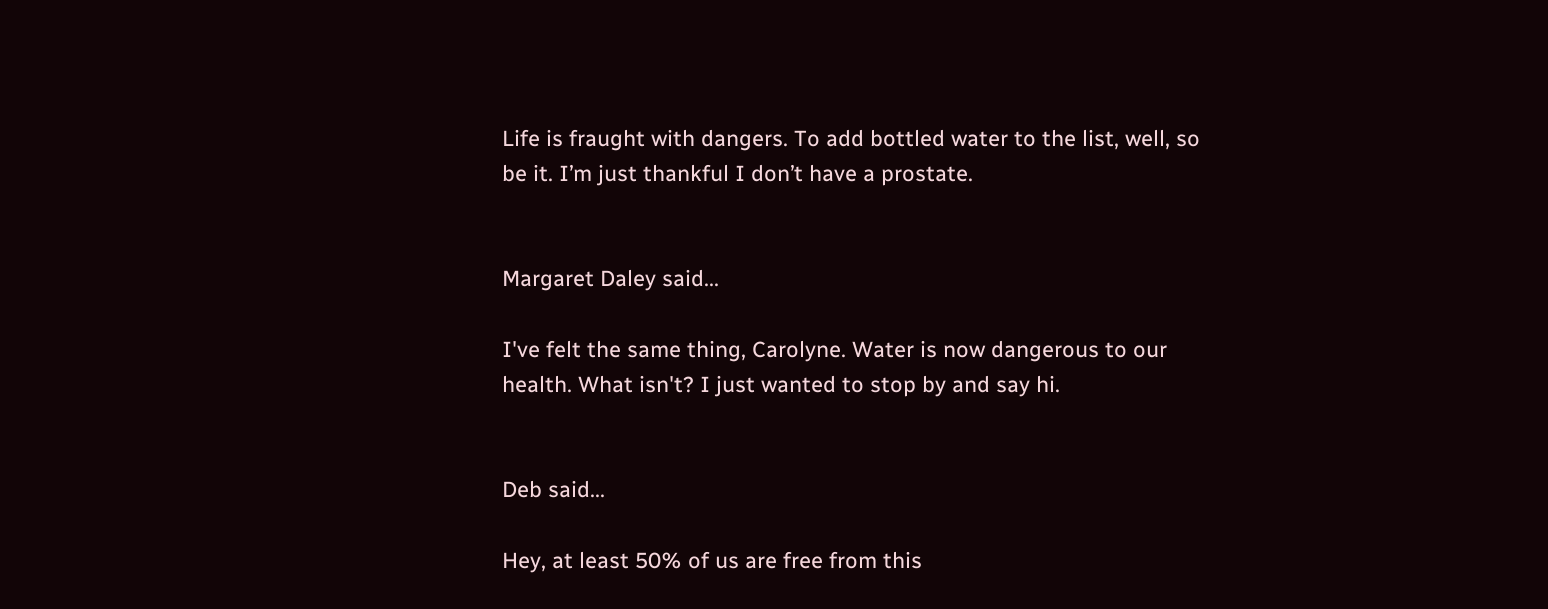Life is fraught with dangers. To add bottled water to the list, well, so be it. I’m just thankful I don’t have a prostate.


Margaret Daley said...

I've felt the same thing, Carolyne. Water is now dangerous to our health. What isn't? I just wanted to stop by and say hi.


Deb said...

Hey, at least 50% of us are free from this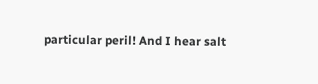particular peril! And I hear salt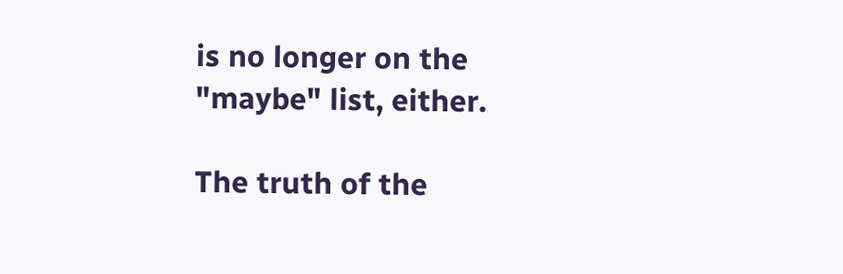is no longer on the "maybe" list, either.

The truth of the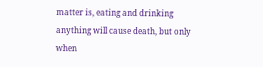matter is, eating and drinking anything will cause death, but only when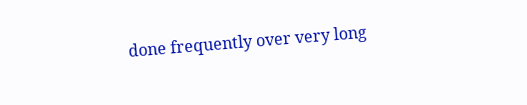done frequently over very long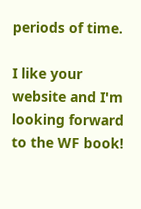periods of time.

I like your website and I'm looking forward to the WF book!